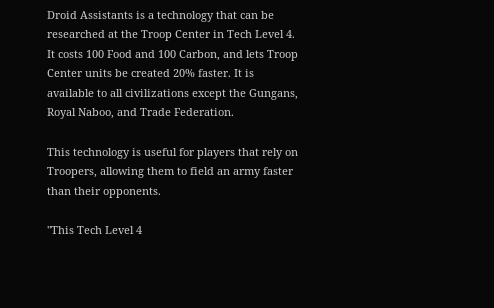Droid Assistants is a technology that can be researched at the Troop Center in Tech Level 4. It costs 100 Food and 100 Carbon, and lets Troop Center units be created 20% faster. It is available to all civilizations except the Gungans, Royal Naboo, and Trade Federation.

This technology is useful for players that rely on Troopers, allowing them to field an army faster than their opponents.

"This Tech Level 4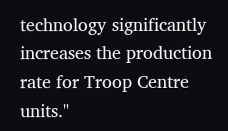technology significantly increases the production rate for Troop Centre units."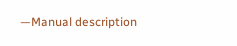—Manual description